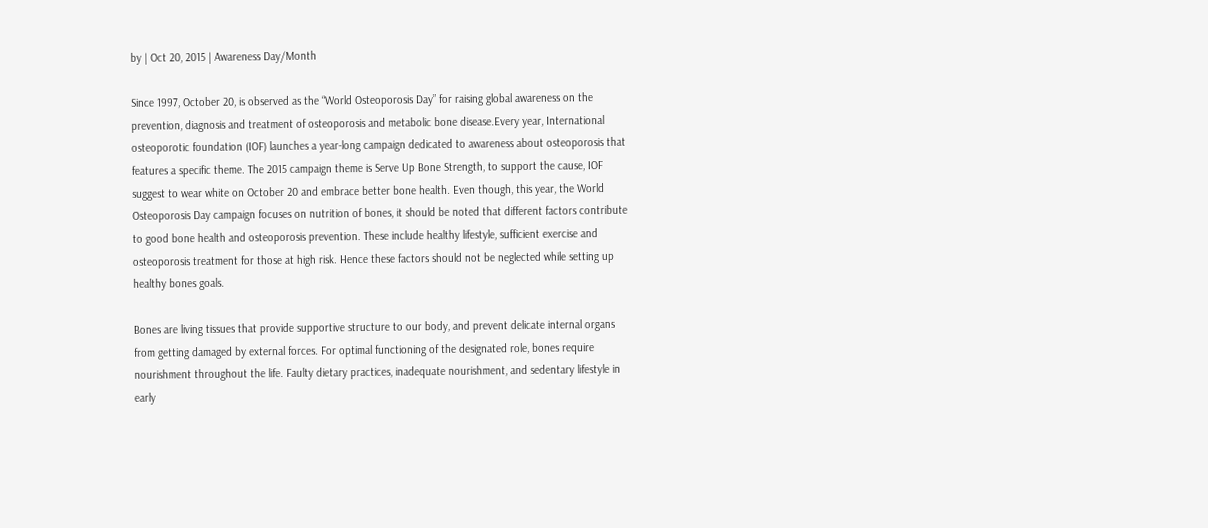by | Oct 20, 2015 | Awareness Day/Month

Since 1997, October 20, is observed as the “World Osteoporosis Day” for raising global awareness on the prevention, diagnosis and treatment of osteoporosis and metabolic bone disease.Every year, International osteoporotic foundation (IOF) launches a year-long campaign dedicated to awareness about osteoporosis that features a specific theme. The 2015 campaign theme is Serve Up Bone Strength, to support the cause, IOF suggest to wear white on October 20 and embrace better bone health. Even though, this year, the World Osteoporosis Day campaign focuses on nutrition of bones, it should be noted that different factors contribute to good bone health and osteoporosis prevention. These include healthy lifestyle, sufficient exercise and osteoporosis treatment for those at high risk. Hence these factors should not be neglected while setting up healthy bones goals.

Bones are living tissues that provide supportive structure to our body, and prevent delicate internal organs from getting damaged by external forces. For optimal functioning of the designated role, bones require nourishment throughout the life. Faulty dietary practices, inadequate nourishment, and sedentary lifestyle in early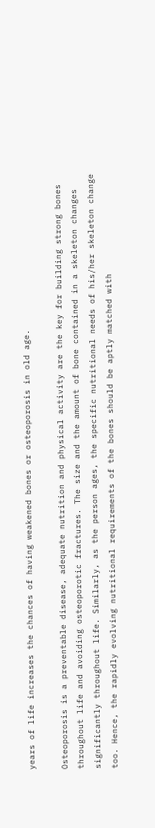years of life increases the chances of having weakened bones or osteoporosis in old age.

Osteoporosis is a preventable disease, adequate nutrition and physical activity are the key for building strong bones throughout life and avoiding osteoporotic fractures. The size and the amount of bone contained in a skeleton changes significantly throughout life. Similarly, as the person ages, the specific nutritional needs of his/her skeleton change too. Hence, the rapidly evolving nutritional requirements of the bones should be aptly matched with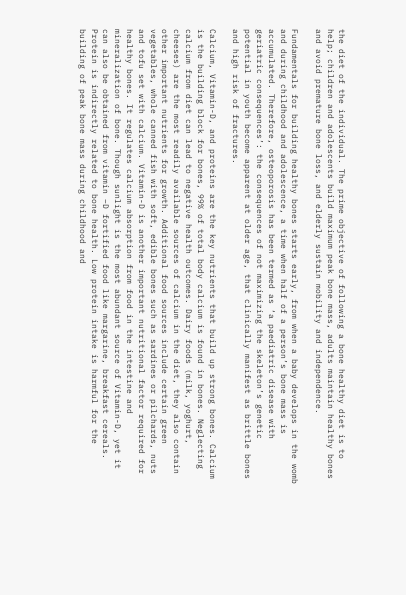the diet of the individual. The prime objective of following a bone healthy diet is to help; children and adolescents build maximum peak bone mass, adults maintain healthy bones and avoid premature bone loss, and elderly sustain mobility and independence.

Fundamentals for building healthy bones starts early, from when a baby develops in the womb and during childhood and adolescence, a time when half of a person’s bone mass is accumulated. Therefore, osteoporosis has been termed as ‘a paediatric disease with geriatric consequences’: the consequences of not maximizing the skeleton’s genetic potential in youth become apparent at older age, that clinically manifest as brittle bones and high risk of fractures.

Calcium, Vitamin-D, and proteins are the key nutrients that build up strong bones. Calcium is the building block for bones, 99% of total body calcium is found in bones. Neglecting calcium from diet can lead to negative health outcomes. Dairy foods (milk, yoghurt, cheeses) are the most readily available sources of calcium in the diet, they also contain other important nutrients for growth. Additional food sources include certain green vegetables, whole canned fish with soft, edible bones such as sardines or pilchards, nuts and tofu set with calcium. Vitamin-D is another important nutritional factor required for healthy bones. It regulates calcium absorption from food in the intestine and mineralization of bone. Though sunlight is the most abundant source of Vitamin-D, yet it can also be obtained from vitamin –D fortified food like margarine, breakfast cereals. Protein is indirectly related to bone health. Low protein intake is harmful for the building of peak bone mass during childhood and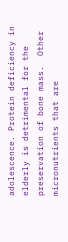adolescence. Protein deficiency in elderly is detrimental for the preservation of bone mass.  Other micronutrients that are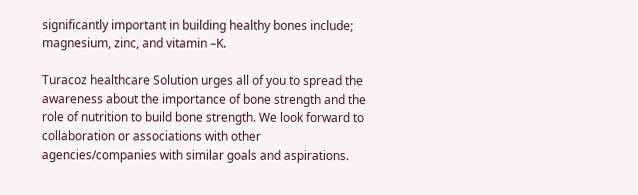significantly important in building healthy bones include; magnesium, zinc, and vitamin –K.

Turacoz healthcare Solution urges all of you to spread the awareness about the importance of bone strength and the role of nutrition to build bone strength. We look forward to collaboration or associations with other agencies/companies with similar goals and aspirations.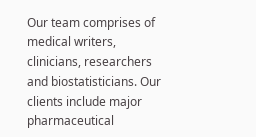Our team comprises of medical writers, clinicians, researchers and biostatisticians. Our clients include major pharmaceutical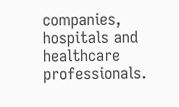companies, hospitals and healthcare professionals.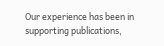Our experience has been in supporting publications,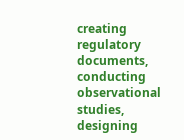creating regulatory documents, conducting observational studies, designing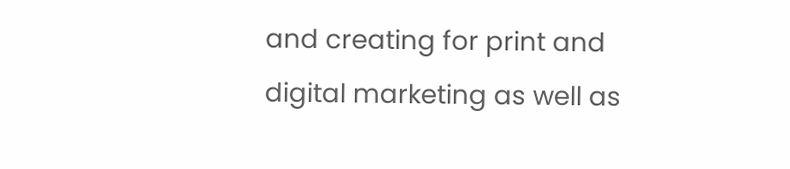and creating for print and digital marketing as well as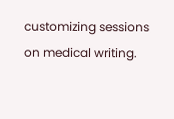customizing sessions on medical writing.